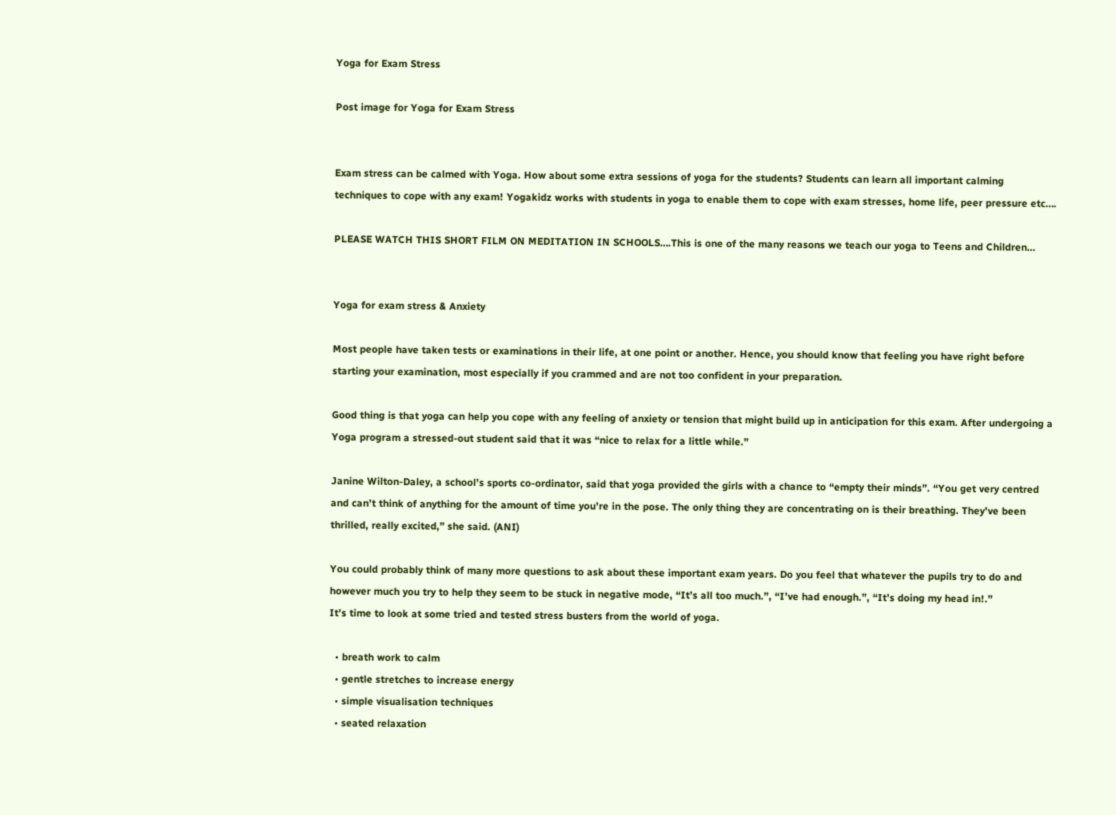Yoga for Exam Stress

Post image for Yoga for Exam Stress


Exam stress can be calmed with Yoga. How about some extra sessions of yoga for the students? Students can learn all important calming techniques to cope with any exam! Yogakidz works with students in yoga to enable them to cope with exam stresses, home life, peer pressure etc….

PLEASE WATCH THIS SHORT FILM ON MEDITATION IN SCHOOLS….This is one of the many reasons we teach our yoga to Teens and Children…


Yoga for exam stress & Anxiety

Most people have taken tests or examinations in their life, at one point or another. Hence, you should know that feeling you have right before starting your examination, most especially if you crammed and are not too confident in your preparation.

Good thing is that yoga can help you cope with any feeling of anxiety or tension that might build up in anticipation for this exam. After undergoing a Yoga program a stressed-out student said that it was “nice to relax for a little while.”

Janine Wilton-Daley, a school’s sports co-ordinator, said that yoga provided the girls with a chance to “empty their minds”. “You get very centred and can’t think of anything for the amount of time you’re in the pose. The only thing they are concentrating on is their breathing. They’ve been thrilled, really excited,” she said. (ANI)

You could probably think of many more questions to ask about these important exam years. Do you feel that whatever the pupils try to do and however much you try to help they seem to be stuck in negative mode, “It’s all too much.”, “I’ve had enough.”, “It’s doing my head in!.”
It’s time to look at some tried and tested stress busters from the world of yoga.

  • breath work to calm
  • gentle stretches to increase energy
  • simple visualisation techniques
  • seated relaxation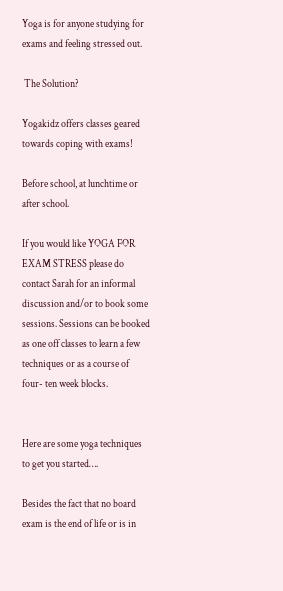Yoga is for anyone studying for exams and feeling stressed out.

 The Solution?

Yogakidz offers classes geared towards coping with exams!

Before school, at lunchtime or after school.

If you would like YOGA FOR EXAM STRESS please do contact Sarah for an informal discussion and/or to book some sessions. Sessions can be booked as one off classes to learn a few techniques or as a course of four- ten week blocks.


Here are some yoga techniques to get you started….

Besides the fact that no board exam is the end of life or is in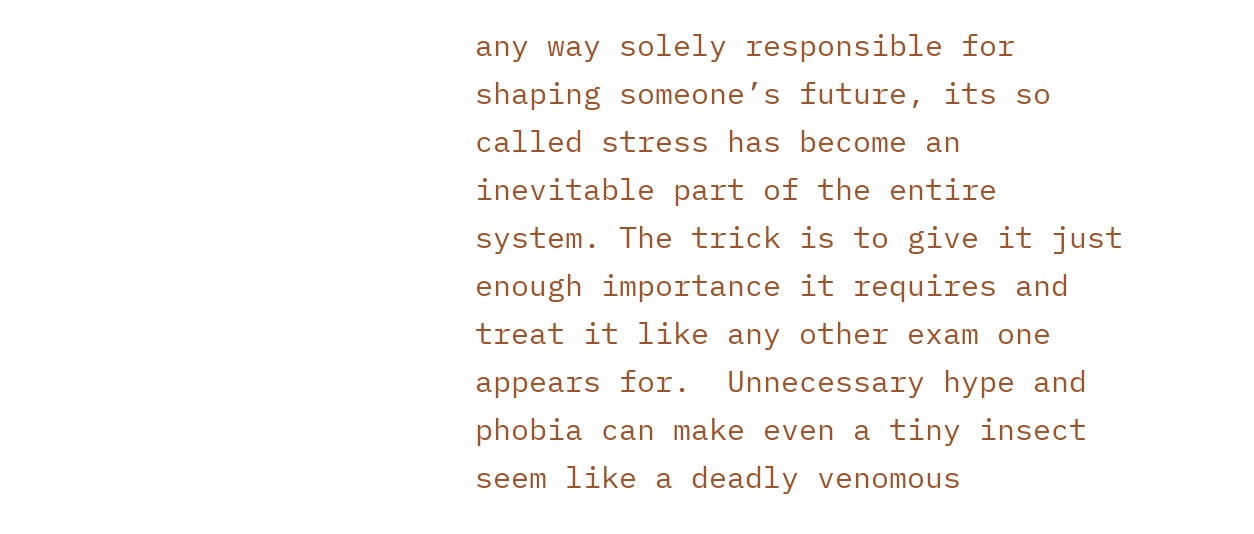any way solely responsible for shaping someone’s future, its so called stress has become an inevitable part of the entire system. The trick is to give it just enough importance it requires and treat it like any other exam one appears for.  Unnecessary hype and phobia can make even a tiny insect seem like a deadly venomous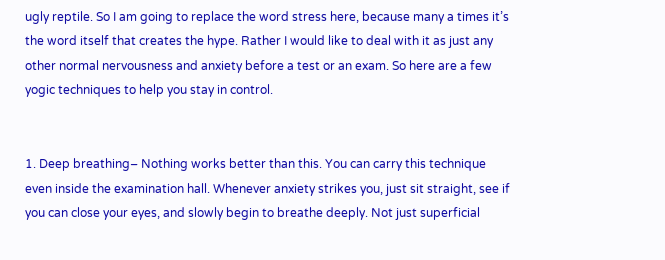ugly reptile. So I am going to replace the word stress here, because many a times it’s the word itself that creates the hype. Rather I would like to deal with it as just any other normal nervousness and anxiety before a test or an exam. So here are a few yogic techniques to help you stay in control.


1. Deep breathing– Nothing works better than this. You can carry this technique even inside the examination hall. Whenever anxiety strikes you, just sit straight, see if you can close your eyes, and slowly begin to breathe deeply. Not just superficial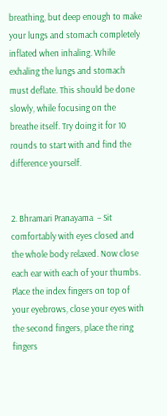breathing, but deep enough to make your lungs and stomach completely inflated when inhaling. While exhaling the lungs and stomach must deflate. This should be done slowly, while focusing on the breathe itself. Try doing it for 10 rounds to start with and find the difference yourself.


2. Bhramari Pranayama  – Sit comfortably with eyes closed and the whole body relaxed. Now close each ear with each of your thumbs. Place the index fingers on top of your eyebrows, close your eyes with the second fingers, place the ring fingers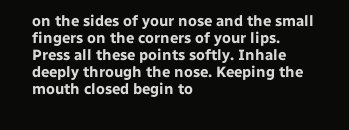on the sides of your nose and the small fingers on the corners of your lips. Press all these points softly. Inhale deeply through the nose. Keeping the mouth closed begin to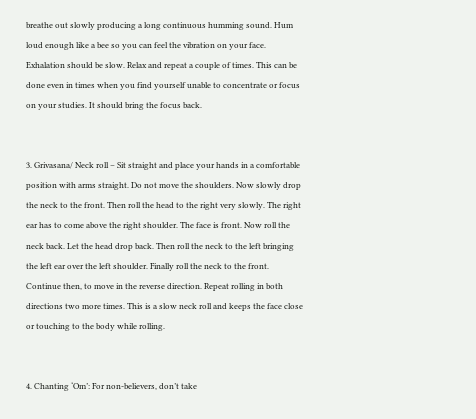breathe out slowly producing a long continuous humming sound. Hum loud enough like a bee so you can feel the vibration on your face. Exhalation should be slow. Relax and repeat a couple of times. This can be done even in times when you find yourself unable to concentrate or focus on your studies. It should bring the focus back.


3. Grivasana/ Neck roll – Sit straight and place your hands in a comfortable position with arms straight. Do not move the shoulders. Now slowly drop the neck to the front. Then roll the head to the right very slowly. The right ear has to come above the right shoulder. The face is front. Now roll the neck back. Let the head drop back. Then roll the neck to the left bringing the left ear over the left shoulder. Finally roll the neck to the front. Continue then, to move in the reverse direction. Repeat rolling in both directions two more times. This is a slow neck roll and keeps the face close or touching to the body while rolling.


4. Chanting ‘Om’: For non-believers, don’t take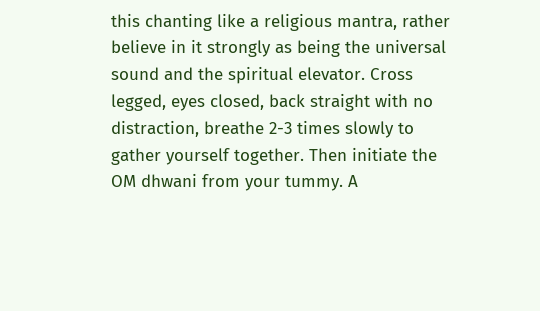this chanting like a religious mantra, rather believe in it strongly as being the universal sound and the spiritual elevator. Cross legged, eyes closed, back straight with no distraction, breathe 2-3 times slowly to gather yourself together. Then initiate the OM dhwani from your tummy. A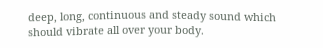deep, long, continuous and steady sound which should vibrate all over your body.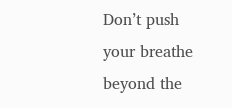Don’t push your breathe beyond the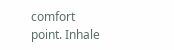comfort point. Inhale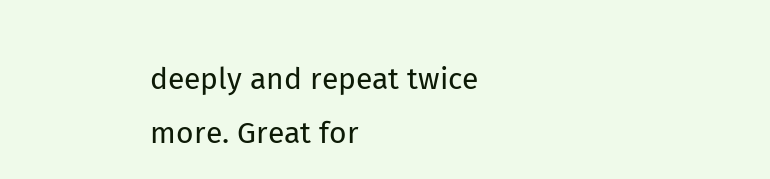deeply and repeat twice more. Great for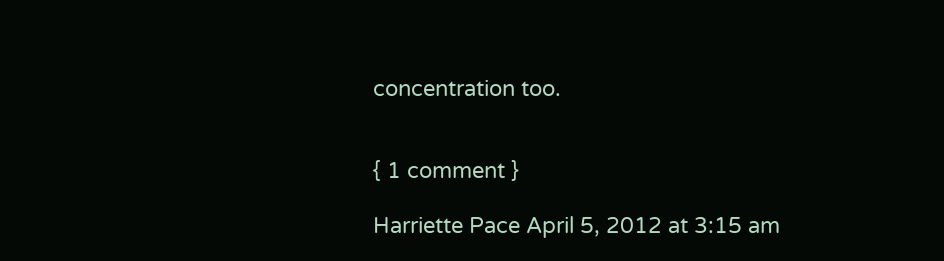concentration too.


{ 1 comment }

Harriette Pace April 5, 2012 at 3:15 am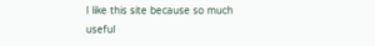I like this site because so much useful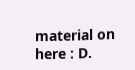material on here : D.